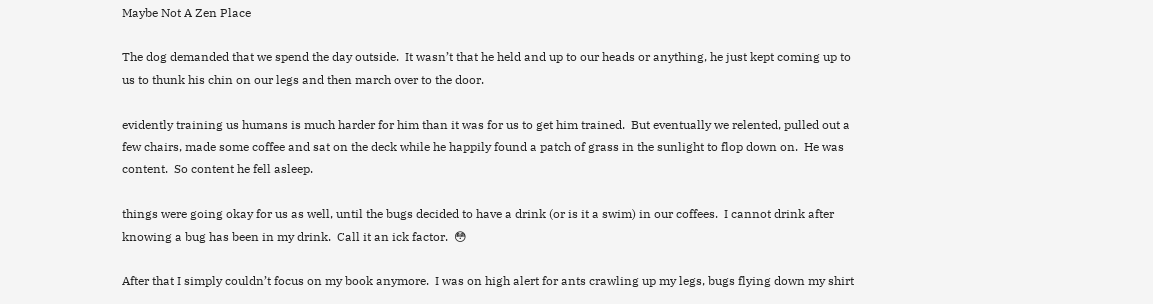Maybe Not A Zen Place

The dog demanded that we spend the day outside.  It wasn’t that he held and up to our heads or anything, he just kept coming up to us to thunk his chin on our legs and then march over to the door.

evidently training us humans is much harder for him than it was for us to get him trained.  But eventually we relented, pulled out a few chairs, made some coffee and sat on the deck while he happily found a patch of grass in the sunlight to flop down on.  He was content.  So content he fell asleep.

things were going okay for us as well, until the bugs decided to have a drink (or is it a swim) in our coffees.  I cannot drink after knowing a bug has been in my drink.  Call it an ick factor.  😳

After that I simply couldn’t focus on my book anymore.  I was on high alert for ants crawling up my legs, bugs flying down my shirt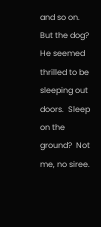and so on.  But the dog?  He seemed thrilled to be sleeping out doors.  Sleep on the ground?  Not me, no siree.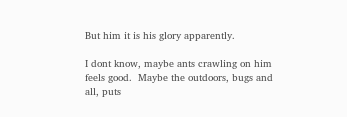But him it is his glory apparently.

I dont know, maybe ants crawling on him feels good.  Maybe the outdoors, bugs and all, puts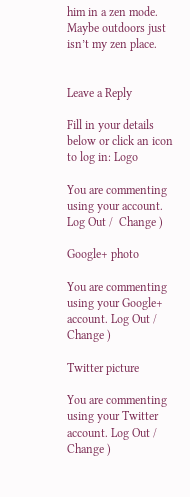him in a zen mode.  Maybe outdoors just isn’t my zen place.


Leave a Reply

Fill in your details below or click an icon to log in: Logo

You are commenting using your account. Log Out /  Change )

Google+ photo

You are commenting using your Google+ account. Log Out /  Change )

Twitter picture

You are commenting using your Twitter account. Log Out /  Change )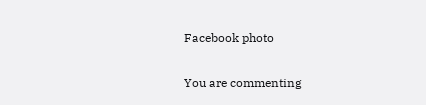Facebook photo

You are commenting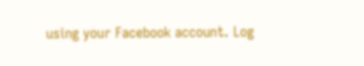using your Facebook account. Log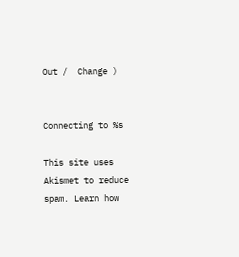Out /  Change )


Connecting to %s

This site uses Akismet to reduce spam. Learn how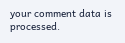your comment data is processed.